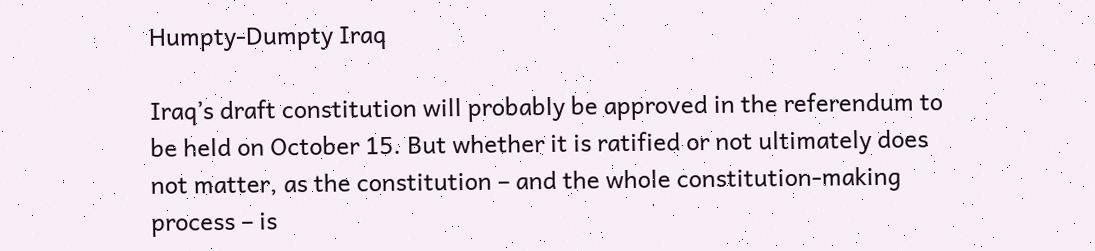Humpty-Dumpty Iraq

Iraq’s draft constitution will probably be approved in the referendum to be held on October 15. But whether it is ratified or not ultimately does not matter, as the constitution – and the whole constitution-making process – is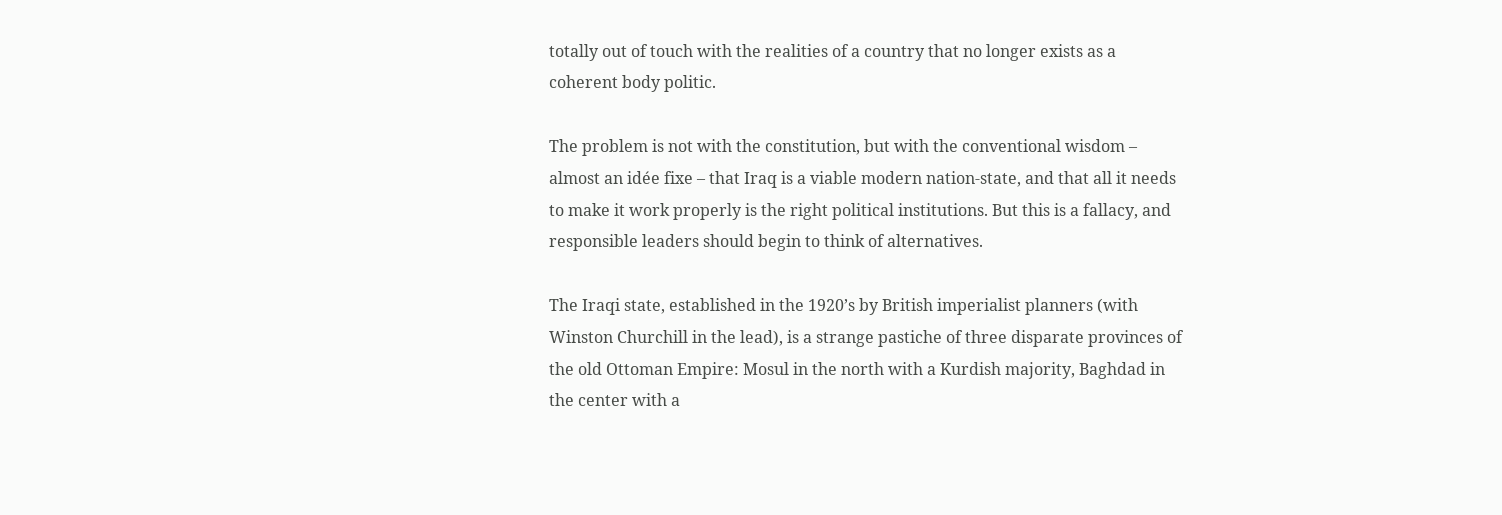totally out of touch with the realities of a country that no longer exists as a coherent body politic.

The problem is not with the constitution, but with the conventional wisdom – almost an idée fixe – that Iraq is a viable modern nation-state, and that all it needs to make it work properly is the right political institutions. But this is a fallacy, and responsible leaders should begin to think of alternatives.

The Iraqi state, established in the 1920’s by British imperialist planners (with Winston Churchill in the lead), is a strange pastiche of three disparate provinces of the old Ottoman Empire: Mosul in the north with a Kurdish majority, Baghdad in the center with a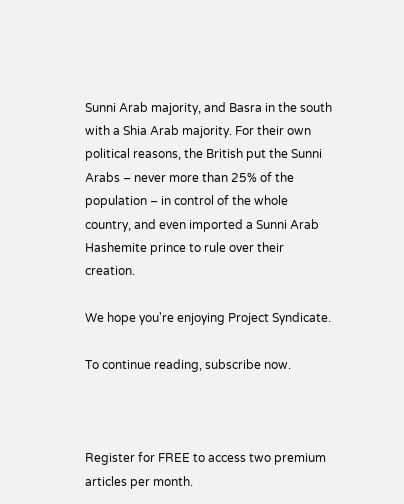Sunni Arab majority, and Basra in the south with a Shia Arab majority. For their own political reasons, the British put the Sunni Arabs – never more than 25% of the population – in control of the whole country, and even imported a Sunni Arab Hashemite prince to rule over their creation.

We hope you're enjoying Project Syndicate.

To continue reading, subscribe now.



Register for FREE to access two premium articles per month.